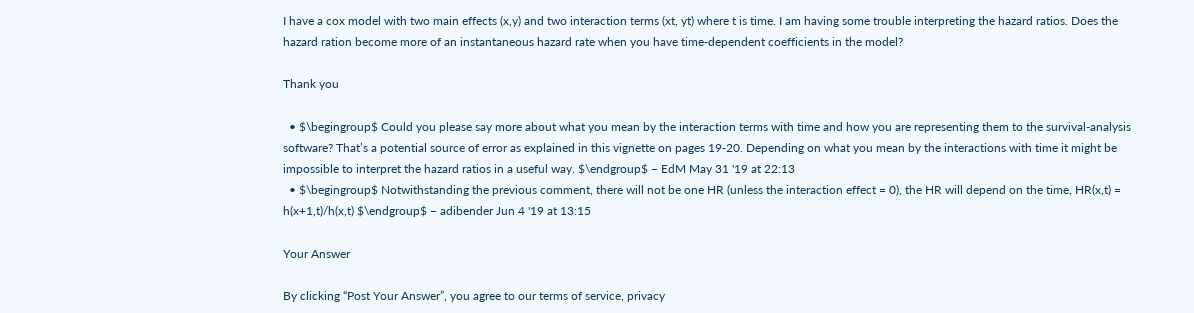I have a cox model with two main effects (x,y) and two interaction terms (xt, yt) where t is time. I am having some trouble interpreting the hazard ratios. Does the hazard ration become more of an instantaneous hazard rate when you have time-dependent coefficients in the model?

Thank you

  • $\begingroup$ Could you please say more about what you mean by the interaction terms with time and how you are representing them to the survival-analysis software? That’s a potential source of error as explained in this vignette on pages 19-20. Depending on what you mean by the interactions with time it might be impossible to interpret the hazard ratios in a useful way. $\endgroup$ – EdM May 31 '19 at 22:13
  • $\begingroup$ Notwithstanding the previous comment, there will not be one HR (unless the interaction effect = 0), the HR will depend on the time, HR(x,t) = h(x+1,t)/h(x,t) $\endgroup$ – adibender Jun 4 '19 at 13:15

Your Answer

By clicking “Post Your Answer”, you agree to our terms of service, privacy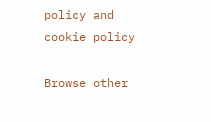policy and cookie policy

Browse other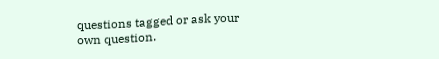questions tagged or ask your own question.